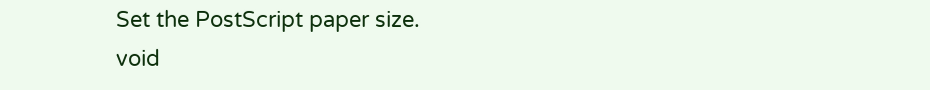Set the PostScript paper size.
void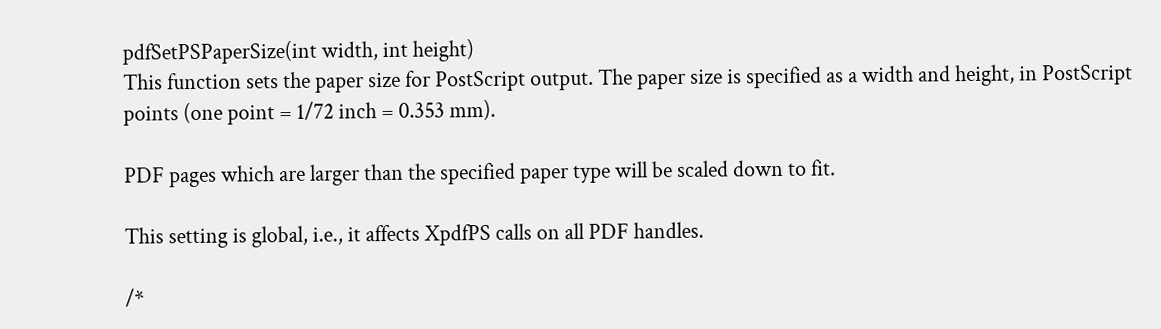pdfSetPSPaperSize(int width, int height)
This function sets the paper size for PostScript output. The paper size is specified as a width and height, in PostScript points (one point = 1/72 inch = 0.353 mm).

PDF pages which are larger than the specified paper type will be scaled down to fit.

This setting is global, i.e., it affects XpdfPS calls on all PDF handles.

/*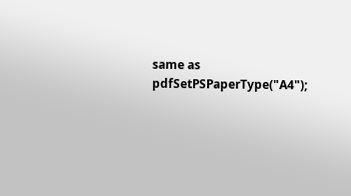same as pdfSetPSPaperType("A4");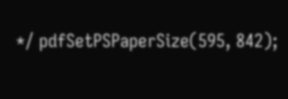*/ pdfSetPSPaperSize(595, 842);